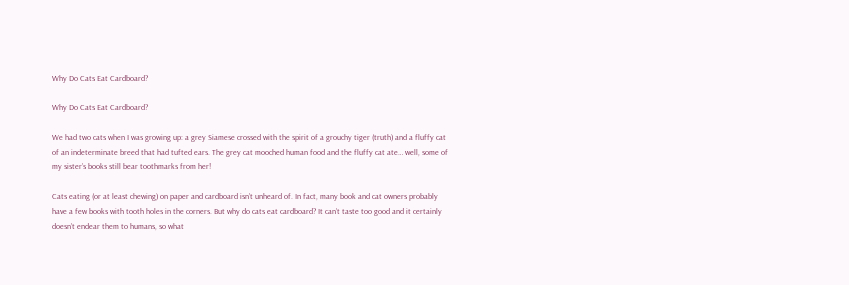Why Do Cats Eat Cardboard?

Why Do Cats Eat Cardboard?

We had two cats when I was growing up: a grey Siamese crossed with the spirit of a grouchy tiger (truth) and a fluffy cat of an indeterminate breed that had tufted ears. The grey cat mooched human food and the fluffy cat ate… well, some of my sister’s books still bear toothmarks from her!

Cats eating (or at least chewing) on paper and cardboard isn’t unheard of. In fact, many book and cat owners probably have a few books with tooth holes in the corners. But why do cats eat cardboard? It can’t taste too good and it certainly doesn’t endear them to humans, so what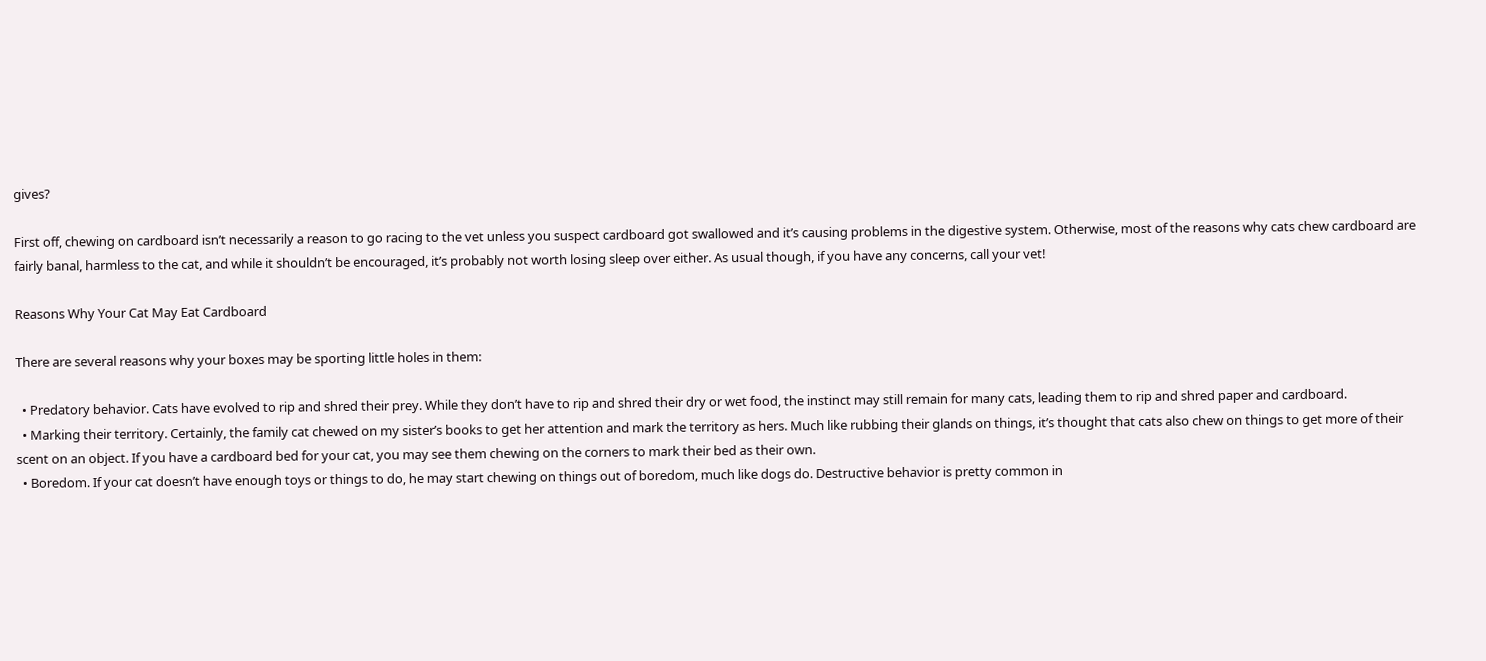gives?

First off, chewing on cardboard isn’t necessarily a reason to go racing to the vet unless you suspect cardboard got swallowed and it’s causing problems in the digestive system. Otherwise, most of the reasons why cats chew cardboard are fairly banal, harmless to the cat, and while it shouldn’t be encouraged, it’s probably not worth losing sleep over either. As usual though, if you have any concerns, call your vet!

Reasons Why Your Cat May Eat Cardboard

There are several reasons why your boxes may be sporting little holes in them:

  • Predatory behavior. Cats have evolved to rip and shred their prey. While they don’t have to rip and shred their dry or wet food, the instinct may still remain for many cats, leading them to rip and shred paper and cardboard.
  • Marking their territory. Certainly, the family cat chewed on my sister’s books to get her attention and mark the territory as hers. Much like rubbing their glands on things, it’s thought that cats also chew on things to get more of their scent on an object. If you have a cardboard bed for your cat, you may see them chewing on the corners to mark their bed as their own.
  • Boredom. If your cat doesn’t have enough toys or things to do, he may start chewing on things out of boredom, much like dogs do. Destructive behavior is pretty common in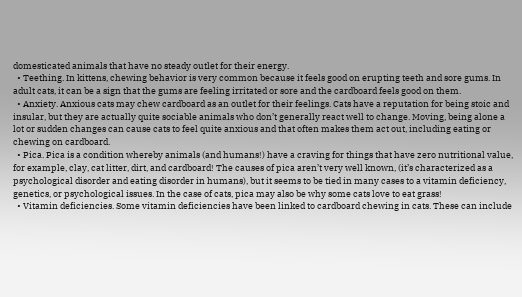domesticated animals that have no steady outlet for their energy.
  • Teething. In kittens, chewing behavior is very common because it feels good on erupting teeth and sore gums. In adult cats, it can be a sign that the gums are feeling irritated or sore and the cardboard feels good on them.
  • Anxiety. Anxious cats may chew cardboard as an outlet for their feelings. Cats have a reputation for being stoic and insular, but they are actually quite sociable animals who don’t generally react well to change. Moving, being alone a lot or sudden changes can cause cats to feel quite anxious and that often makes them act out, including eating or chewing on cardboard.
  • Pica. Pica is a condition whereby animals (and humans!) have a craving for things that have zero nutritional value, for example, clay, cat litter, dirt, and cardboard! The causes of pica aren’t very well known, (it’s characterized as a psychological disorder and eating disorder in humans), but it seems to be tied in many cases to a vitamin deficiency, genetics, or psychological issues. In the case of cats, pica may also be why some cats love to eat grass!
  • Vitamin deficiencies. Some vitamin deficiencies have been linked to cardboard chewing in cats. These can include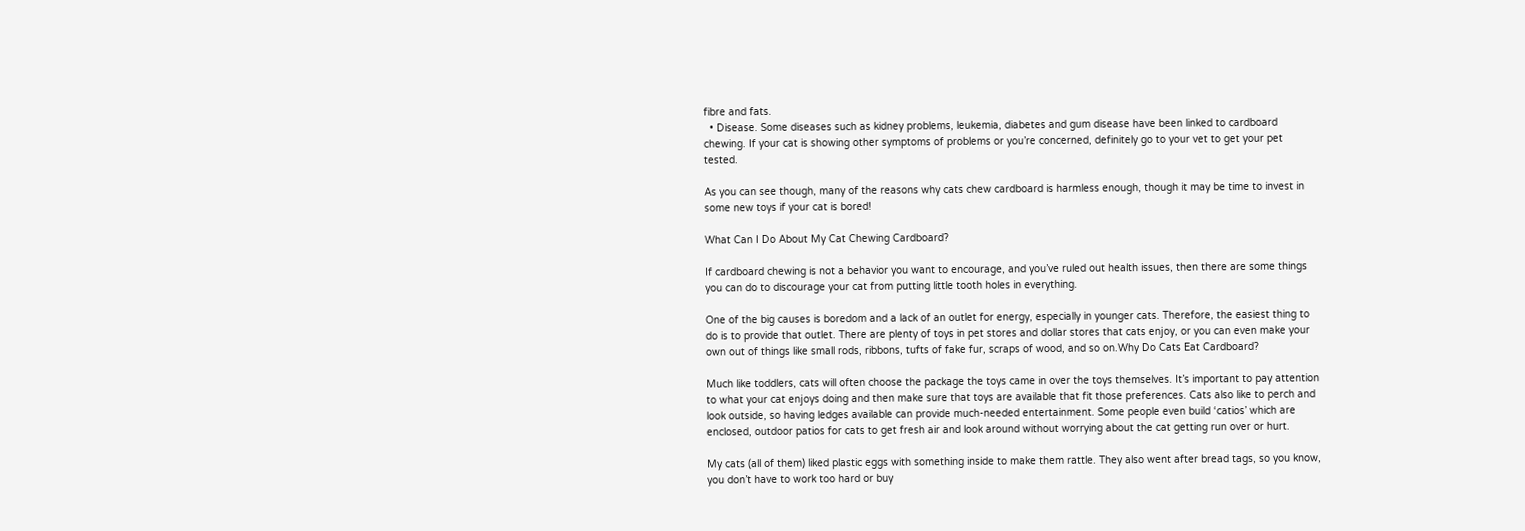fibre and fats.
  • Disease. Some diseases such as kidney problems, leukemia, diabetes and gum disease have been linked to cardboard chewing. If your cat is showing other symptoms of problems or you’re concerned, definitely go to your vet to get your pet tested.

As you can see though, many of the reasons why cats chew cardboard is harmless enough, though it may be time to invest in some new toys if your cat is bored!

What Can I Do About My Cat Chewing Cardboard?

If cardboard chewing is not a behavior you want to encourage, and you’ve ruled out health issues, then there are some things you can do to discourage your cat from putting little tooth holes in everything.

One of the big causes is boredom and a lack of an outlet for energy, especially in younger cats. Therefore, the easiest thing to do is to provide that outlet. There are plenty of toys in pet stores and dollar stores that cats enjoy, or you can even make your own out of things like small rods, ribbons, tufts of fake fur, scraps of wood, and so on.Why Do Cats Eat Cardboard?

Much like toddlers, cats will often choose the package the toys came in over the toys themselves. It’s important to pay attention to what your cat enjoys doing and then make sure that toys are available that fit those preferences. Cats also like to perch and look outside, so having ledges available can provide much-needed entertainment. Some people even build ‘catios’ which are enclosed, outdoor patios for cats to get fresh air and look around without worrying about the cat getting run over or hurt.

My cats (all of them) liked plastic eggs with something inside to make them rattle. They also went after bread tags, so you know, you don’t have to work too hard or buy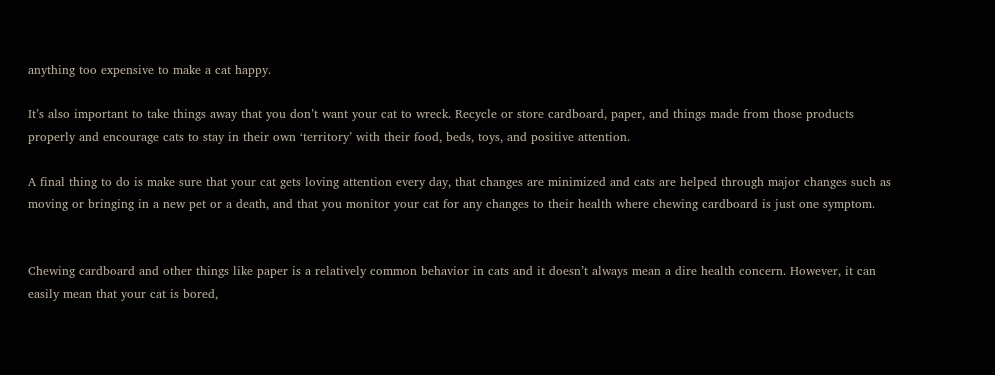anything too expensive to make a cat happy.

It’s also important to take things away that you don’t want your cat to wreck. Recycle or store cardboard, paper, and things made from those products properly and encourage cats to stay in their own ‘territory’ with their food, beds, toys, and positive attention.

A final thing to do is make sure that your cat gets loving attention every day, that changes are minimized and cats are helped through major changes such as moving or bringing in a new pet or a death, and that you monitor your cat for any changes to their health where chewing cardboard is just one symptom.


Chewing cardboard and other things like paper is a relatively common behavior in cats and it doesn’t always mean a dire health concern. However, it can easily mean that your cat is bored,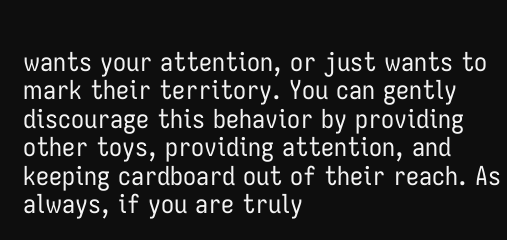wants your attention, or just wants to mark their territory. You can gently discourage this behavior by providing other toys, providing attention, and keeping cardboard out of their reach. As always, if you are truly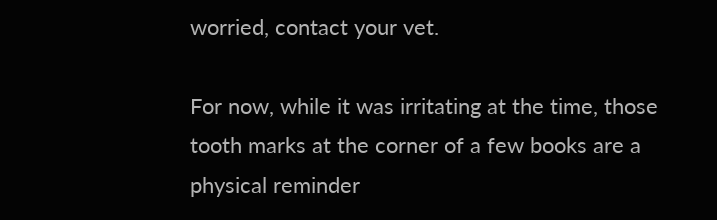worried, contact your vet.

For now, while it was irritating at the time, those tooth marks at the corner of a few books are a physical reminder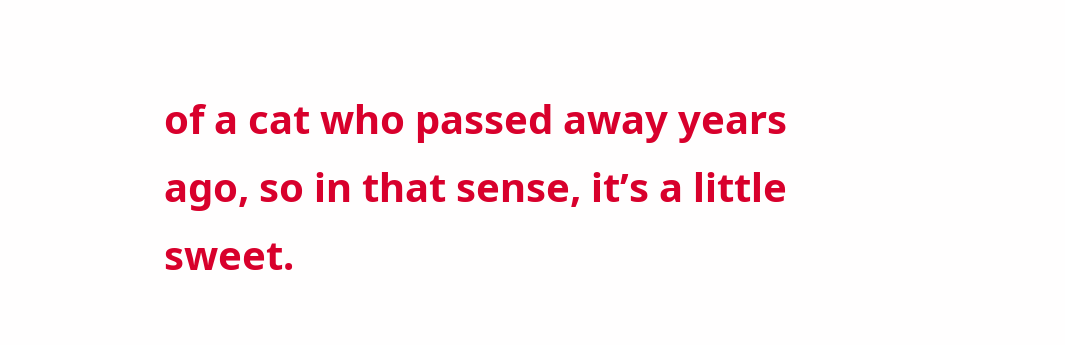of a cat who passed away years ago, so in that sense, it’s a little sweet.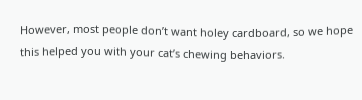However, most people don’t want holey cardboard, so we hope this helped you with your cat’s chewing behaviors.